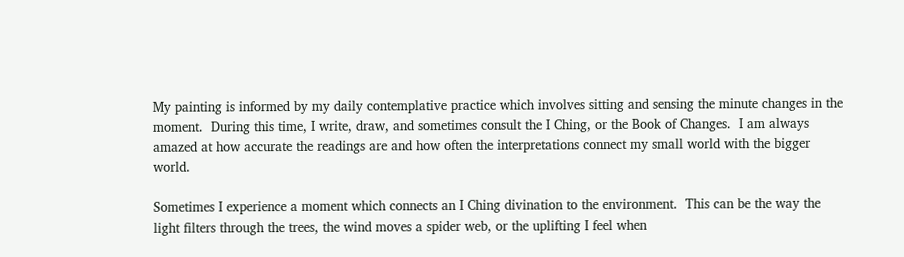My painting is informed by my daily contemplative practice which involves sitting and sensing the minute changes in the moment.  During this time, I write, draw, and sometimes consult the I Ching, or the Book of Changes.  I am always amazed at how accurate the readings are and how often the interpretations connect my small world with the bigger world.

Sometimes I experience a moment which connects an I Ching divination to the environment.  This can be the way the light filters through the trees, the wind moves a spider web, or the uplifting I feel when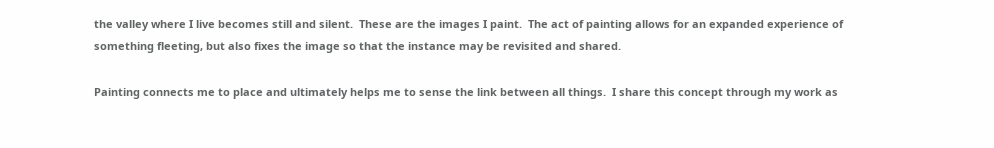the valley where I live becomes still and silent.  These are the images I paint.  The act of painting allows for an expanded experience of something fleeting, but also fixes the image so that the instance may be revisited and shared.

Painting connects me to place and ultimately helps me to sense the link between all things.  I share this concept through my work as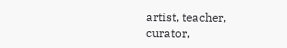artist, teacher, curator,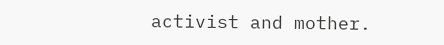activist and mother.